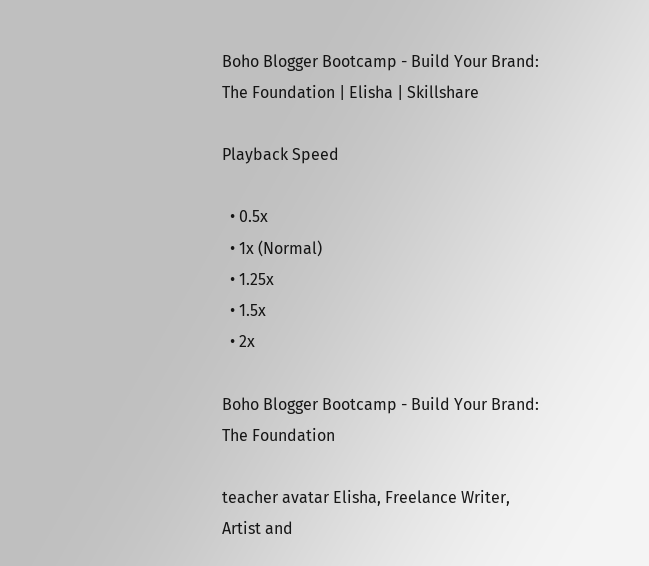Boho Blogger Bootcamp - Build Your Brand: The Foundation | Elisha | Skillshare

Playback Speed

  • 0.5x
  • 1x (Normal)
  • 1.25x
  • 1.5x
  • 2x

Boho Blogger Bootcamp - Build Your Brand: The Foundation

teacher avatar Elisha, Freelance Writer, Artist and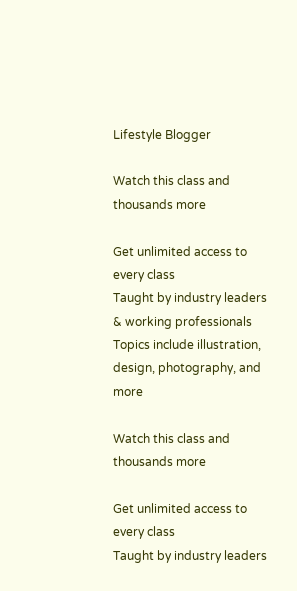Lifestyle Blogger

Watch this class and thousands more

Get unlimited access to every class
Taught by industry leaders & working professionals
Topics include illustration, design, photography, and more

Watch this class and thousands more

Get unlimited access to every class
Taught by industry leaders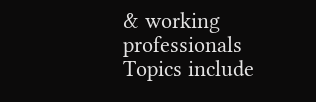& working professionals
Topics include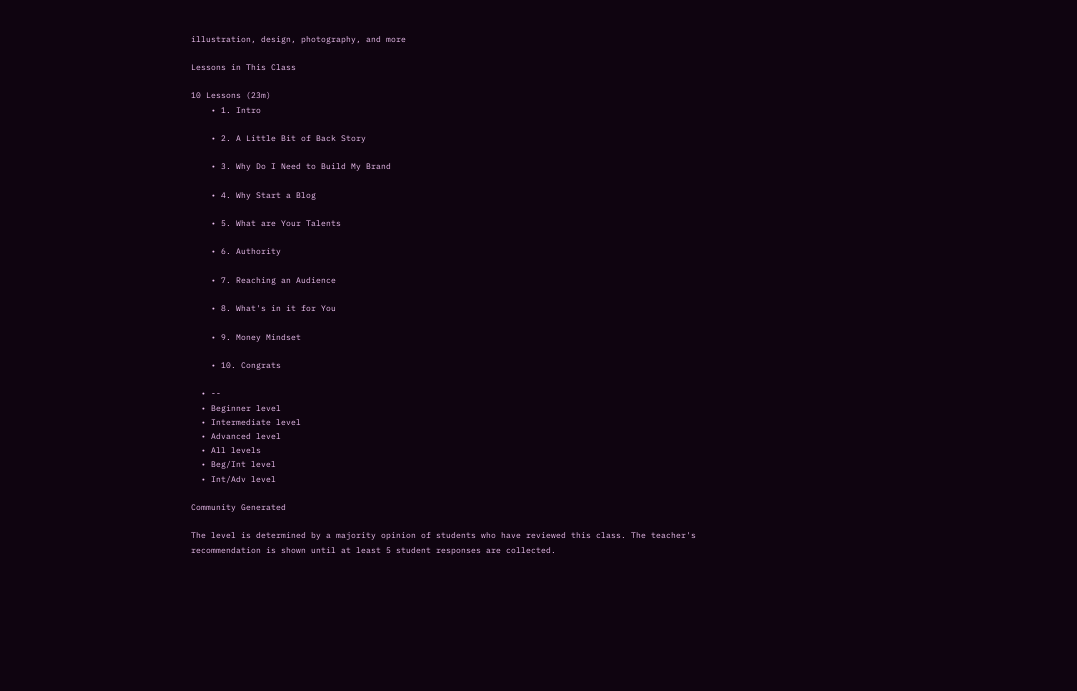illustration, design, photography, and more

Lessons in This Class

10 Lessons (23m)
    • 1. Intro

    • 2. A Little Bit of Back Story

    • 3. Why Do I Need to Build My Brand

    • 4. Why Start a Blog

    • 5. What are Your Talents

    • 6. Authority

    • 7. Reaching an Audience

    • 8. What's in it for You

    • 9. Money Mindset

    • 10. Congrats

  • --
  • Beginner level
  • Intermediate level
  • Advanced level
  • All levels
  • Beg/Int level
  • Int/Adv level

Community Generated

The level is determined by a majority opinion of students who have reviewed this class. The teacher's recommendation is shown until at least 5 student responses are collected.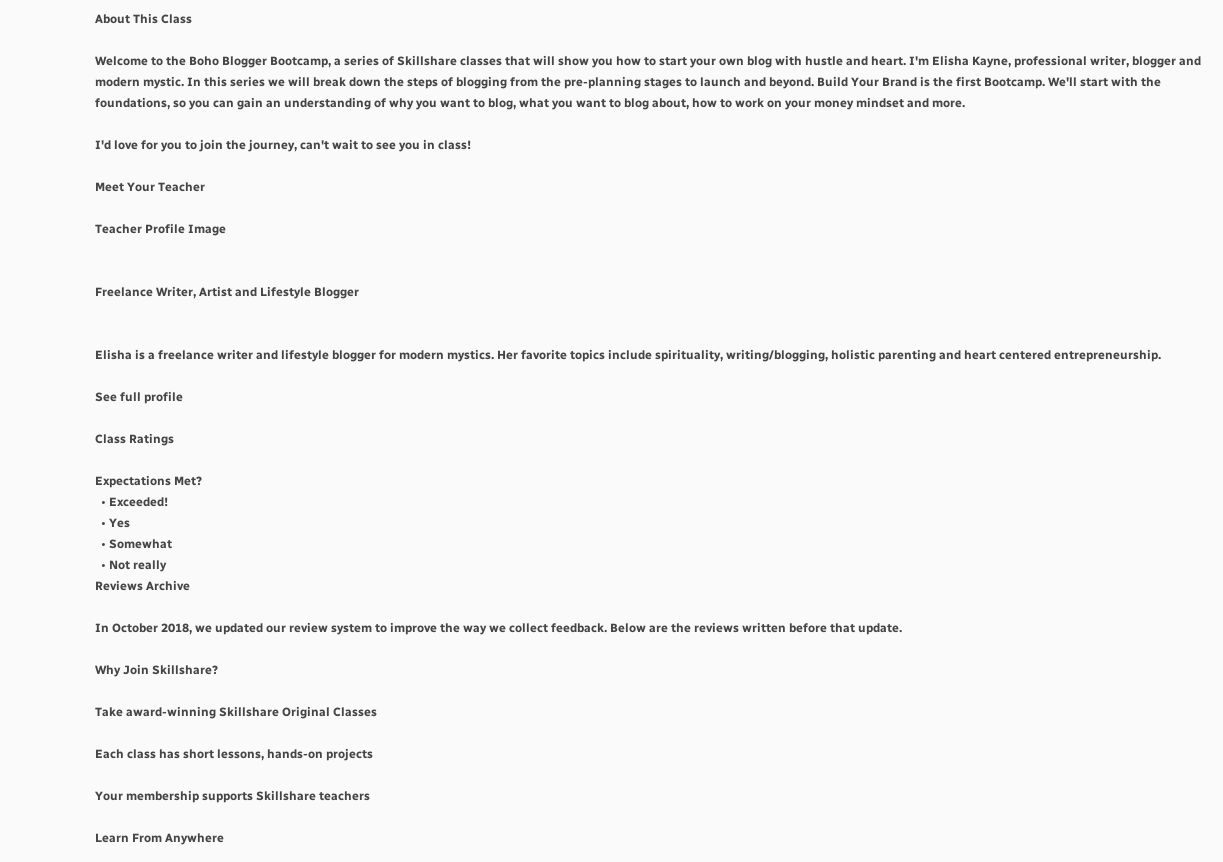About This Class

Welcome to the Boho Blogger Bootcamp, a series of Skillshare classes that will show you how to start your own blog with hustle and heart. I'm Elisha Kayne, professional writer, blogger and modern mystic. In this series we will break down the steps of blogging from the pre-planning stages to launch and beyond. Build Your Brand is the first Bootcamp. We'll start with the foundations, so you can gain an understanding of why you want to blog, what you want to blog about, how to work on your money mindset and more.

I'd love for you to join the journey, can't wait to see you in class!

Meet Your Teacher

Teacher Profile Image


Freelance Writer, Artist and Lifestyle Blogger


Elisha is a freelance writer and lifestyle blogger for modern mystics. Her favorite topics include spirituality, writing/blogging, holistic parenting and heart centered entrepreneurship.

See full profile

Class Ratings

Expectations Met?
  • Exceeded!
  • Yes
  • Somewhat
  • Not really
Reviews Archive

In October 2018, we updated our review system to improve the way we collect feedback. Below are the reviews written before that update.

Why Join Skillshare?

Take award-winning Skillshare Original Classes

Each class has short lessons, hands-on projects

Your membership supports Skillshare teachers

Learn From Anywhere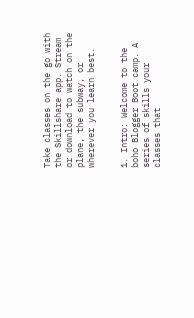Take classes on the go with the Skillshare app. Stream or download to watch on the plane, the subway, or wherever you learn best.


1. Intro: Welcome to the boho Blogger Boot camp. A series of skills your classes that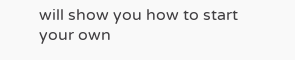will show you how to start your own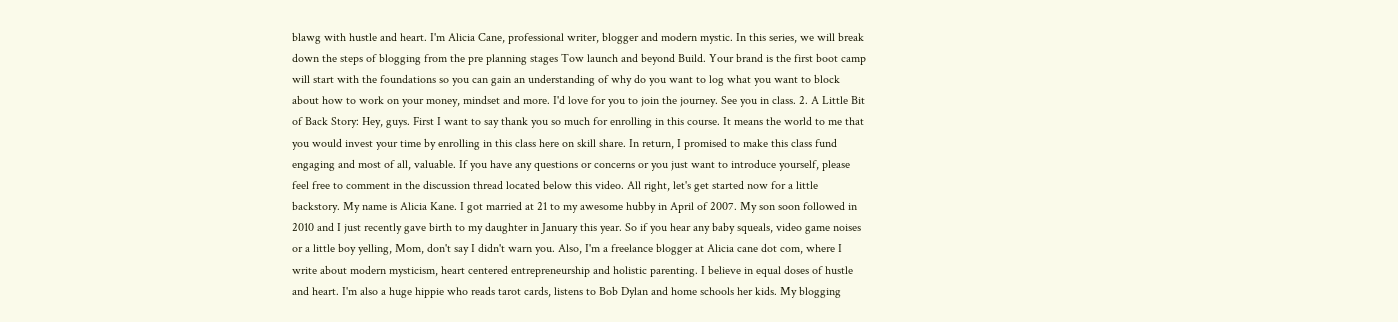blawg with hustle and heart. I'm Alicia Cane, professional writer, blogger and modern mystic. In this series, we will break down the steps of blogging from the pre planning stages Tow launch and beyond Build. Your brand is the first boot camp will start with the foundations so you can gain an understanding of why do you want to log what you want to block about how to work on your money, mindset and more. I'd love for you to join the journey. See you in class. 2. A Little Bit of Back Story: Hey, guys. First I want to say thank you so much for enrolling in this course. It means the world to me that you would invest your time by enrolling in this class here on skill share. In return, I promised to make this class fund engaging and most of all, valuable. If you have any questions or concerns or you just want to introduce yourself, please feel free to comment in the discussion thread located below this video. All right, let's get started now for a little backstory. My name is Alicia Kane. I got married at 21 to my awesome hubby in April of 2007. My son soon followed in 2010 and I just recently gave birth to my daughter in January this year. So if you hear any baby squeals, video game noises or a little boy yelling, Mom, don't say I didn't warn you. Also, I'm a freelance blogger at Alicia cane dot com, where I write about modern mysticism, heart centered entrepreneurship and holistic parenting. I believe in equal doses of hustle and heart. I'm also a huge hippie who reads tarot cards, listens to Bob Dylan and home schools her kids. My blogging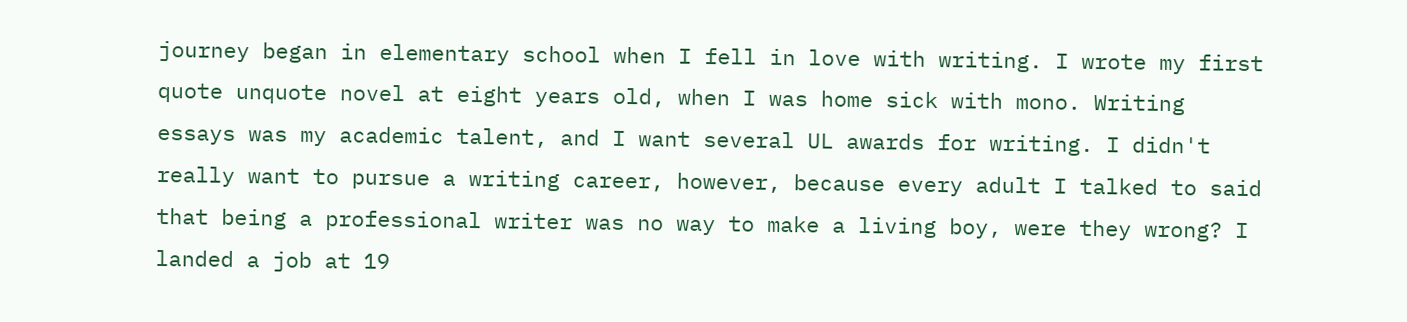journey began in elementary school when I fell in love with writing. I wrote my first quote unquote novel at eight years old, when I was home sick with mono. Writing essays was my academic talent, and I want several UL awards for writing. I didn't really want to pursue a writing career, however, because every adult I talked to said that being a professional writer was no way to make a living boy, were they wrong? I landed a job at 19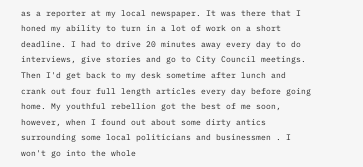as a reporter at my local newspaper. It was there that I honed my ability to turn in a lot of work on a short deadline. I had to drive 20 minutes away every day to do interviews, give stories and go to City Council meetings. Then I'd get back to my desk sometime after lunch and crank out four full length articles every day before going home. My youthful rebellion got the best of me soon, however, when I found out about some dirty antics surrounding some local politicians and businessmen . I won't go into the whole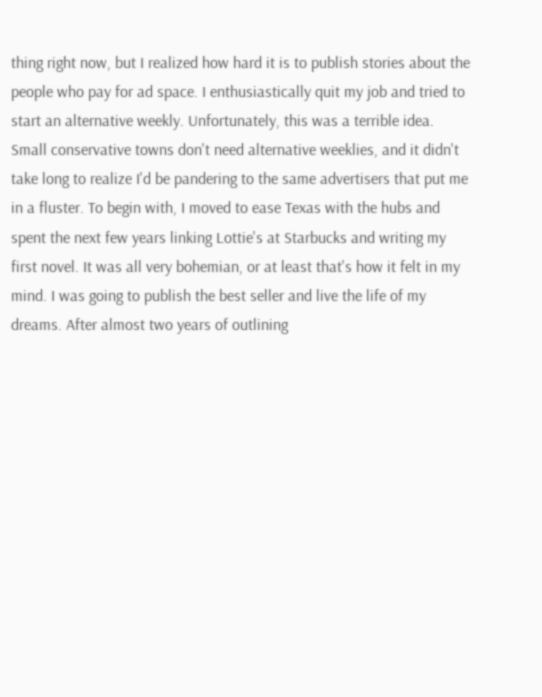thing right now, but I realized how hard it is to publish stories about the people who pay for ad space. I enthusiastically quit my job and tried to start an alternative weekly. Unfortunately, this was a terrible idea. Small conservative towns don't need alternative weeklies, and it didn't take long to realize I'd be pandering to the same advertisers that put me in a fluster. To begin with, I moved to ease Texas with the hubs and spent the next few years linking Lottie's at Starbucks and writing my first novel. It was all very bohemian, or at least that's how it felt in my mind. I was going to publish the best seller and live the life of my dreams. After almost two years of outlining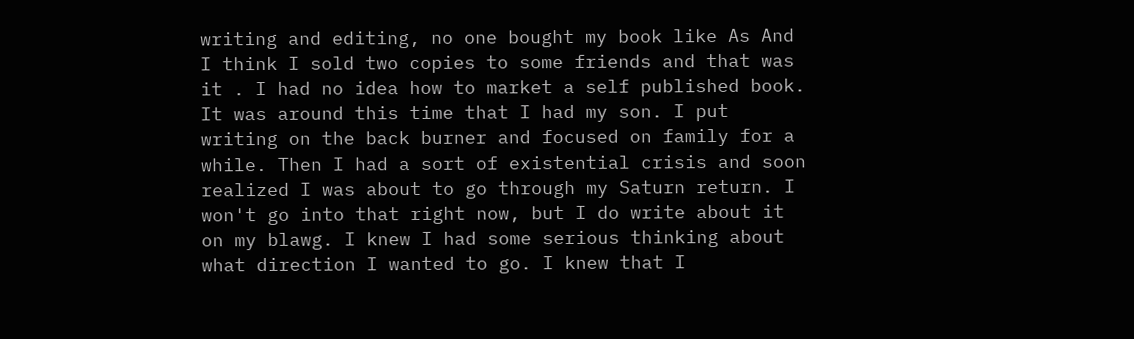writing and editing, no one bought my book like As And I think I sold two copies to some friends and that was it . I had no idea how to market a self published book. It was around this time that I had my son. I put writing on the back burner and focused on family for a while. Then I had a sort of existential crisis and soon realized I was about to go through my Saturn return. I won't go into that right now, but I do write about it on my blawg. I knew I had some serious thinking about what direction I wanted to go. I knew that I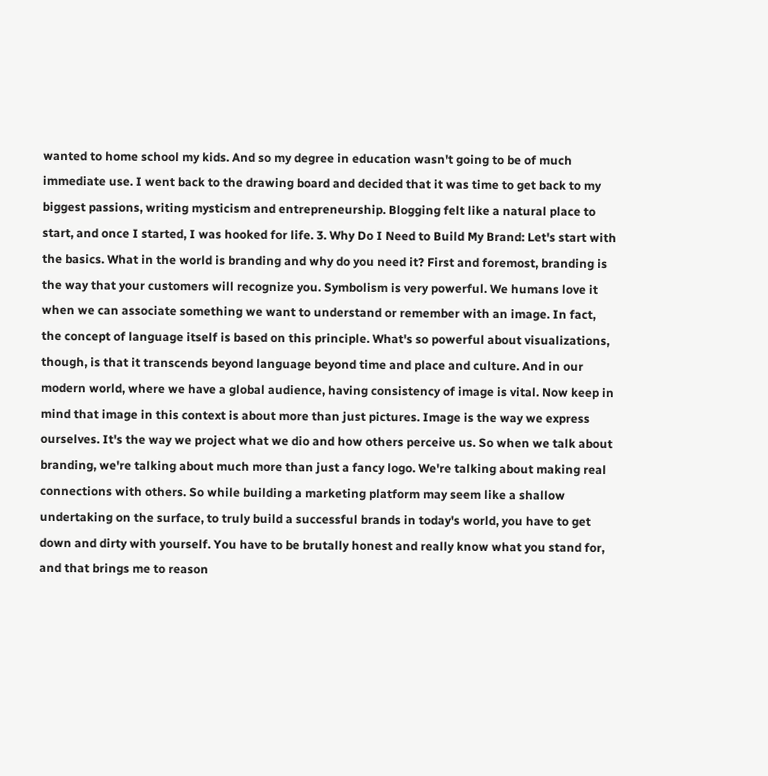wanted to home school my kids. And so my degree in education wasn't going to be of much immediate use. I went back to the drawing board and decided that it was time to get back to my biggest passions, writing mysticism and entrepreneurship. Blogging felt like a natural place to start, and once I started, I was hooked for life. 3. Why Do I Need to Build My Brand: Let's start with the basics. What in the world is branding and why do you need it? First and foremost, branding is the way that your customers will recognize you. Symbolism is very powerful. We humans love it when we can associate something we want to understand or remember with an image. In fact, the concept of language itself is based on this principle. What's so powerful about visualizations, though, is that it transcends beyond language beyond time and place and culture. And in our modern world, where we have a global audience, having consistency of image is vital. Now keep in mind that image in this context is about more than just pictures. Image is the way we express ourselves. It's the way we project what we dio and how others perceive us. So when we talk about branding, we're talking about much more than just a fancy logo. We're talking about making real connections with others. So while building a marketing platform may seem like a shallow undertaking on the surface, to truly build a successful brands in today's world, you have to get down and dirty with yourself. You have to be brutally honest and really know what you stand for, and that brings me to reason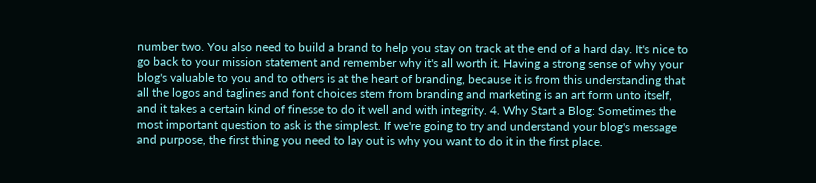number two. You also need to build a brand to help you stay on track at the end of a hard day. It's nice to go back to your mission statement and remember why it's all worth it. Having a strong sense of why your blog's valuable to you and to others is at the heart of branding, because it is from this understanding that all the logos and taglines and font choices stem from branding and marketing is an art form unto itself, and it takes a certain kind of finesse to do it well and with integrity. 4. Why Start a Blog: Sometimes the most important question to ask is the simplest. If we're going to try and understand your blog's message and purpose, the first thing you need to lay out is why you want to do it in the first place.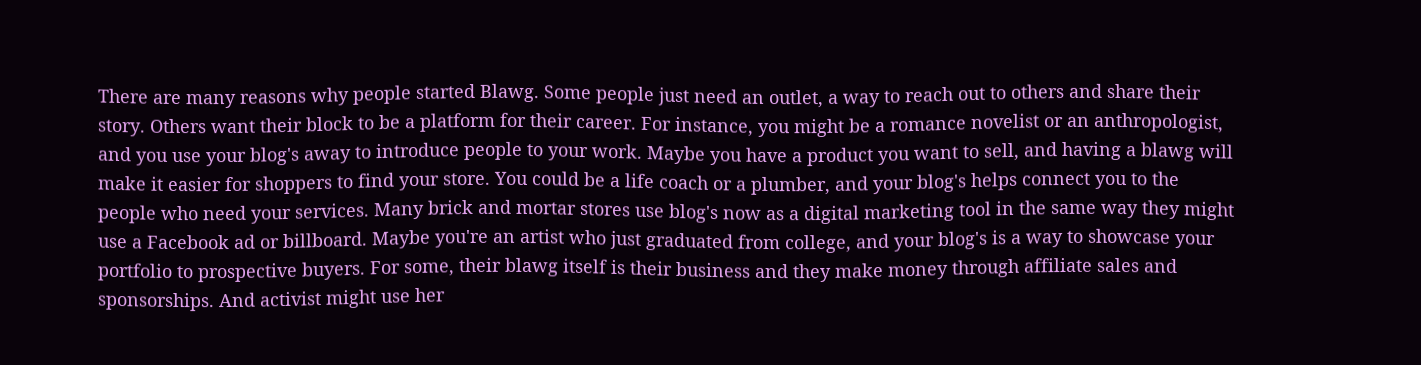There are many reasons why people started Blawg. Some people just need an outlet, a way to reach out to others and share their story. Others want their block to be a platform for their career. For instance, you might be a romance novelist or an anthropologist, and you use your blog's away to introduce people to your work. Maybe you have a product you want to sell, and having a blawg will make it easier for shoppers to find your store. You could be a life coach or a plumber, and your blog's helps connect you to the people who need your services. Many brick and mortar stores use blog's now as a digital marketing tool in the same way they might use a Facebook ad or billboard. Maybe you're an artist who just graduated from college, and your blog's is a way to showcase your portfolio to prospective buyers. For some, their blawg itself is their business and they make money through affiliate sales and sponsorships. And activist might use her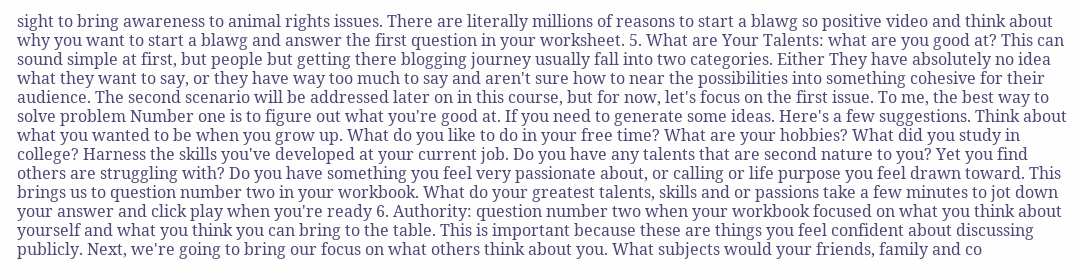sight to bring awareness to animal rights issues. There are literally millions of reasons to start a blawg so positive video and think about why you want to start a blawg and answer the first question in your worksheet. 5. What are Your Talents: what are you good at? This can sound simple at first, but people but getting there blogging journey usually fall into two categories. Either They have absolutely no idea what they want to say, or they have way too much to say and aren't sure how to near the possibilities into something cohesive for their audience. The second scenario will be addressed later on in this course, but for now, let's focus on the first issue. To me, the best way to solve problem Number one is to figure out what you're good at. If you need to generate some ideas. Here's a few suggestions. Think about what you wanted to be when you grow up. What do you like to do in your free time? What are your hobbies? What did you study in college? Harness the skills you've developed at your current job. Do you have any talents that are second nature to you? Yet you find others are struggling with? Do you have something you feel very passionate about, or calling or life purpose you feel drawn toward. This brings us to question number two in your workbook. What do your greatest talents, skills and or passions take a few minutes to jot down your answer and click play when you're ready 6. Authority: question number two when your workbook focused on what you think about yourself and what you think you can bring to the table. This is important because these are things you feel confident about discussing publicly. Next, we're going to bring our focus on what others think about you. What subjects would your friends, family and co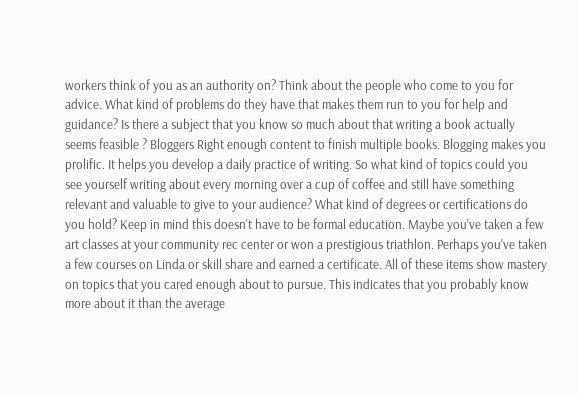workers think of you as an authority on? Think about the people who come to you for advice. What kind of problems do they have that makes them run to you for help and guidance? Is there a subject that you know so much about that writing a book actually seems feasible ? Bloggers Right enough content to finish multiple books. Blogging makes you prolific. It helps you develop a daily practice of writing. So what kind of topics could you see yourself writing about every morning over a cup of coffee and still have something relevant and valuable to give to your audience? What kind of degrees or certifications do you hold? Keep in mind this doesn't have to be formal education. Maybe you've taken a few art classes at your community rec center or won a prestigious triathlon. Perhaps you've taken a few courses on Linda or skill share and earned a certificate. All of these items show mastery on topics that you cared enough about to pursue. This indicates that you probably know more about it than the average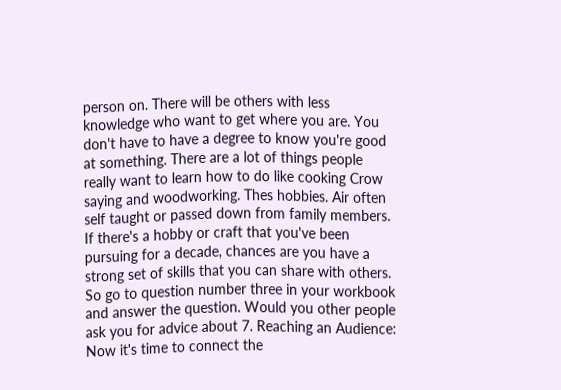person on. There will be others with less knowledge who want to get where you are. You don't have to have a degree to know you're good at something. There are a lot of things people really want to learn how to do like cooking Crow saying and woodworking. Thes hobbies. Air often self taught or passed down from family members. If there's a hobby or craft that you've been pursuing for a decade, chances are you have a strong set of skills that you can share with others. So go to question number three in your workbook and answer the question. Would you other people ask you for advice about 7. Reaching an Audience: Now it's time to connect the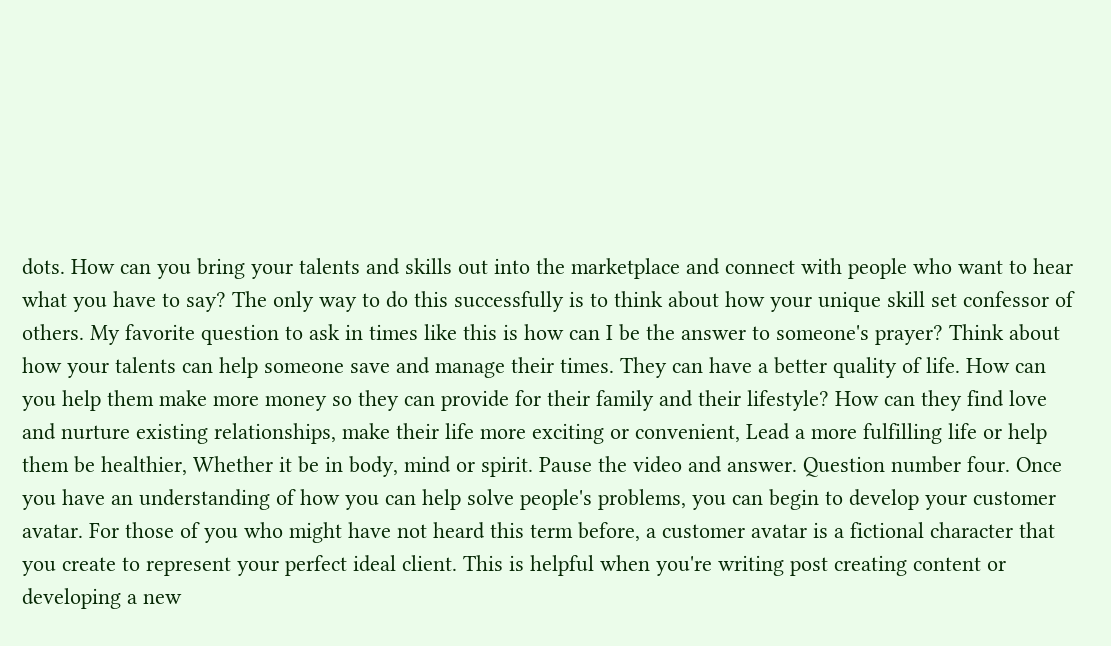dots. How can you bring your talents and skills out into the marketplace and connect with people who want to hear what you have to say? The only way to do this successfully is to think about how your unique skill set confessor of others. My favorite question to ask in times like this is how can I be the answer to someone's prayer? Think about how your talents can help someone save and manage their times. They can have a better quality of life. How can you help them make more money so they can provide for their family and their lifestyle? How can they find love and nurture existing relationships, make their life more exciting or convenient, Lead a more fulfilling life or help them be healthier, Whether it be in body, mind or spirit. Pause the video and answer. Question number four. Once you have an understanding of how you can help solve people's problems, you can begin to develop your customer avatar. For those of you who might have not heard this term before, a customer avatar is a fictional character that you create to represent your perfect ideal client. This is helpful when you're writing post creating content or developing a new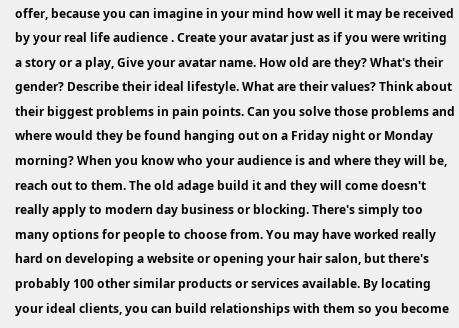offer, because you can imagine in your mind how well it may be received by your real life audience . Create your avatar just as if you were writing a story or a play, Give your avatar name. How old are they? What's their gender? Describe their ideal lifestyle. What are their values? Think about their biggest problems in pain points. Can you solve those problems and where would they be found hanging out on a Friday night or Monday morning? When you know who your audience is and where they will be, reach out to them. The old adage build it and they will come doesn't really apply to modern day business or blocking. There's simply too many options for people to choose from. You may have worked really hard on developing a website or opening your hair salon, but there's probably 100 other similar products or services available. By locating your ideal clients, you can build relationships with them so you become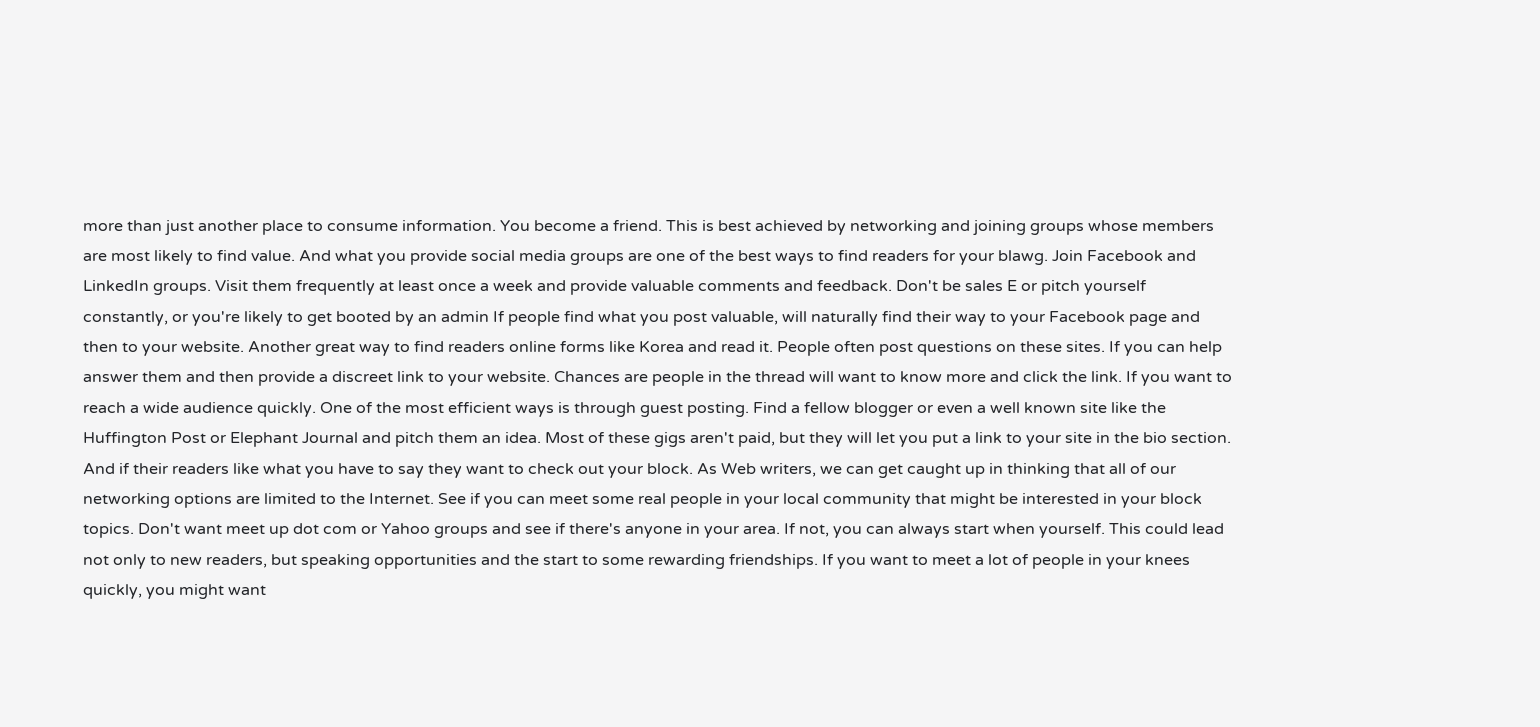more than just another place to consume information. You become a friend. This is best achieved by networking and joining groups whose members are most likely to find value. And what you provide social media groups are one of the best ways to find readers for your blawg. Join Facebook and LinkedIn groups. Visit them frequently at least once a week and provide valuable comments and feedback. Don't be sales E or pitch yourself constantly, or you're likely to get booted by an admin If people find what you post valuable, will naturally find their way to your Facebook page and then to your website. Another great way to find readers online forms like Korea and read it. People often post questions on these sites. If you can help answer them and then provide a discreet link to your website. Chances are people in the thread will want to know more and click the link. If you want to reach a wide audience quickly. One of the most efficient ways is through guest posting. Find a fellow blogger or even a well known site like the Huffington Post or Elephant Journal and pitch them an idea. Most of these gigs aren't paid, but they will let you put a link to your site in the bio section. And if their readers like what you have to say they want to check out your block. As Web writers, we can get caught up in thinking that all of our networking options are limited to the Internet. See if you can meet some real people in your local community that might be interested in your block topics. Don't want meet up dot com or Yahoo groups and see if there's anyone in your area. If not, you can always start when yourself. This could lead not only to new readers, but speaking opportunities and the start to some rewarding friendships. If you want to meet a lot of people in your knees quickly, you might want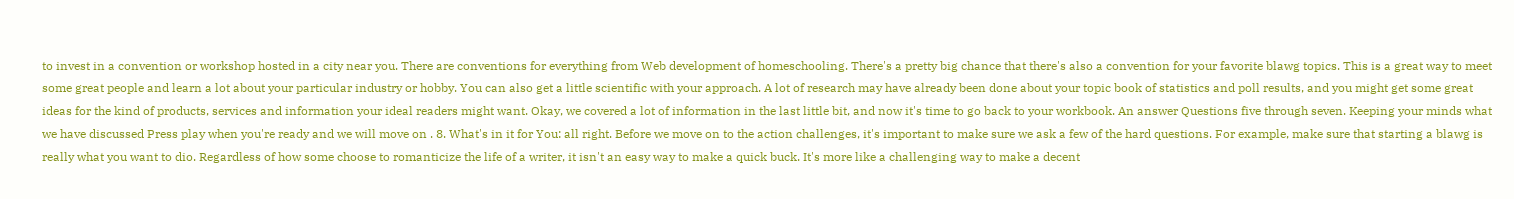to invest in a convention or workshop hosted in a city near you. There are conventions for everything from Web development of homeschooling. There's a pretty big chance that there's also a convention for your favorite blawg topics. This is a great way to meet some great people and learn a lot about your particular industry or hobby. You can also get a little scientific with your approach. A lot of research may have already been done about your topic book of statistics and poll results, and you might get some great ideas for the kind of products, services and information your ideal readers might want. Okay, we covered a lot of information in the last little bit, and now it's time to go back to your workbook. An answer Questions five through seven. Keeping your minds what we have discussed Press play when you're ready and we will move on . 8. What's in it for You: all right. Before we move on to the action challenges, it's important to make sure we ask a few of the hard questions. For example, make sure that starting a blawg is really what you want to dio. Regardless of how some choose to romanticize the life of a writer, it isn't an easy way to make a quick buck. It's more like a challenging way to make a decent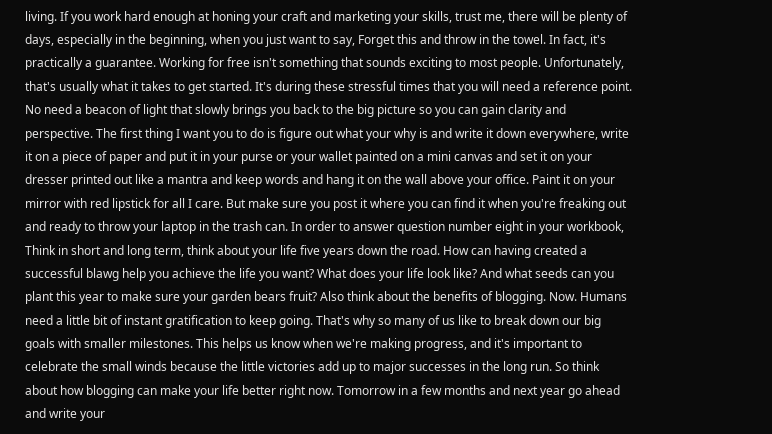living. If you work hard enough at honing your craft and marketing your skills, trust me, there will be plenty of days, especially in the beginning, when you just want to say, Forget this and throw in the towel. In fact, it's practically a guarantee. Working for free isn't something that sounds exciting to most people. Unfortunately, that's usually what it takes to get started. It's during these stressful times that you will need a reference point. No need a beacon of light that slowly brings you back to the big picture so you can gain clarity and perspective. The first thing I want you to do is figure out what your why is and write it down everywhere, write it on a piece of paper and put it in your purse or your wallet painted on a mini canvas and set it on your dresser printed out like a mantra and keep words and hang it on the wall above your office. Paint it on your mirror with red lipstick for all I care. But make sure you post it where you can find it when you're freaking out and ready to throw your laptop in the trash can. In order to answer question number eight in your workbook, Think in short and long term, think about your life five years down the road. How can having created a successful blawg help you achieve the life you want? What does your life look like? And what seeds can you plant this year to make sure your garden bears fruit? Also think about the benefits of blogging. Now. Humans need a little bit of instant gratification to keep going. That's why so many of us like to break down our big goals with smaller milestones. This helps us know when we're making progress, and it's important to celebrate the small winds because the little victories add up to major successes in the long run. So think about how blogging can make your life better right now. Tomorrow in a few months and next year go ahead and write your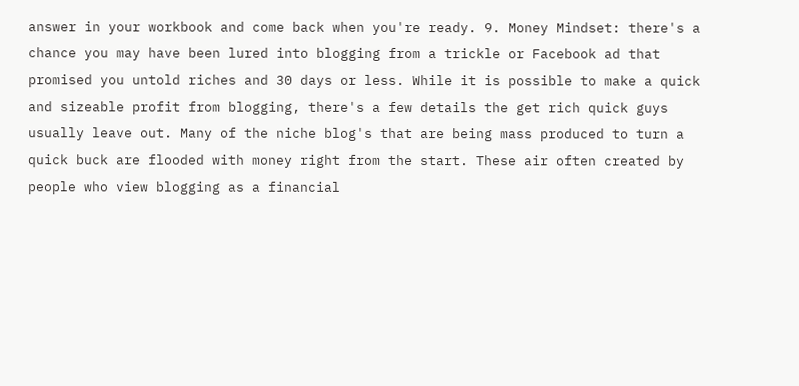answer in your workbook and come back when you're ready. 9. Money Mindset: there's a chance you may have been lured into blogging from a trickle or Facebook ad that promised you untold riches and 30 days or less. While it is possible to make a quick and sizeable profit from blogging, there's a few details the get rich quick guys usually leave out. Many of the niche blog's that are being mass produced to turn a quick buck are flooded with money right from the start. These air often created by people who view blogging as a financial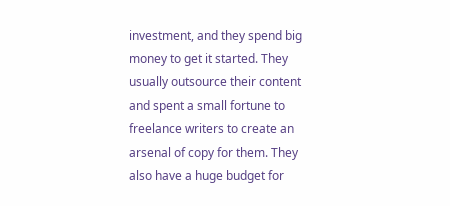investment, and they spend big money to get it started. They usually outsource their content and spent a small fortune to freelance writers to create an arsenal of copy for them. They also have a huge budget for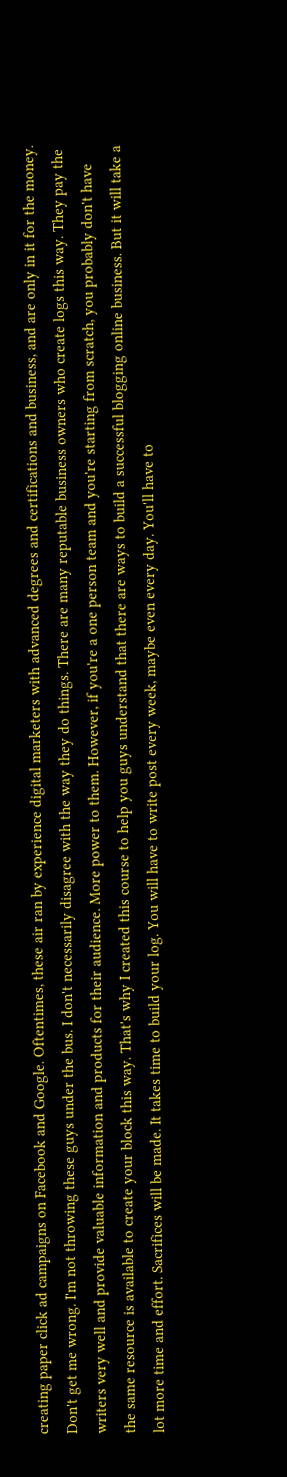creating paper click ad campaigns on Facebook and Google. Oftentimes, these air ran by experience digital marketers with advanced degrees and certifications and business, and are only in it for the money. Don't get me wrong. I'm not throwing these guys under the bus. I don't necessarily disagree with the way they do things. There are many reputable business owners who create logs this way. They pay the writers very well and provide valuable information and products for their audience. More power to them. However, if you're a one person team and you're starting from scratch, you probably don't have the same resource is available to create your block this way. That's why I created this course to help you guys understand that there are ways to build a successful blogging online business. But it will take a lot more time and effort. Sacrifices will be made. It takes time to build your log. You will have to write post every week, maybe even every day. You'll have to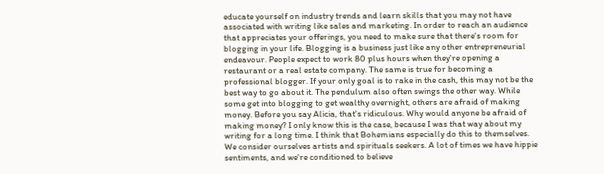educate yourself on industry trends and learn skills that you may not have associated with writing like sales and marketing. In order to reach an audience that appreciates your offerings, you need to make sure that there's room for blogging in your life. Blogging is a business just like any other entrepreneurial endeavour. People expect to work 80 plus hours when they're opening a restaurant or a real estate company. The same is true for becoming a professional blogger. If your only goal is to rake in the cash, this may not be the best way to go about it. The pendulum also often swings the other way. While some get into blogging to get wealthy overnight, others are afraid of making money. Before you say Alicia, that's ridiculous. Why would anyone be afraid of making money? I only know this is the case, because I was that way about my writing for a long time. I think that Bohemians especially do this to themselves. We consider ourselves artists and spirituals seekers. A lot of times we have hippie sentiments, and we're conditioned to believe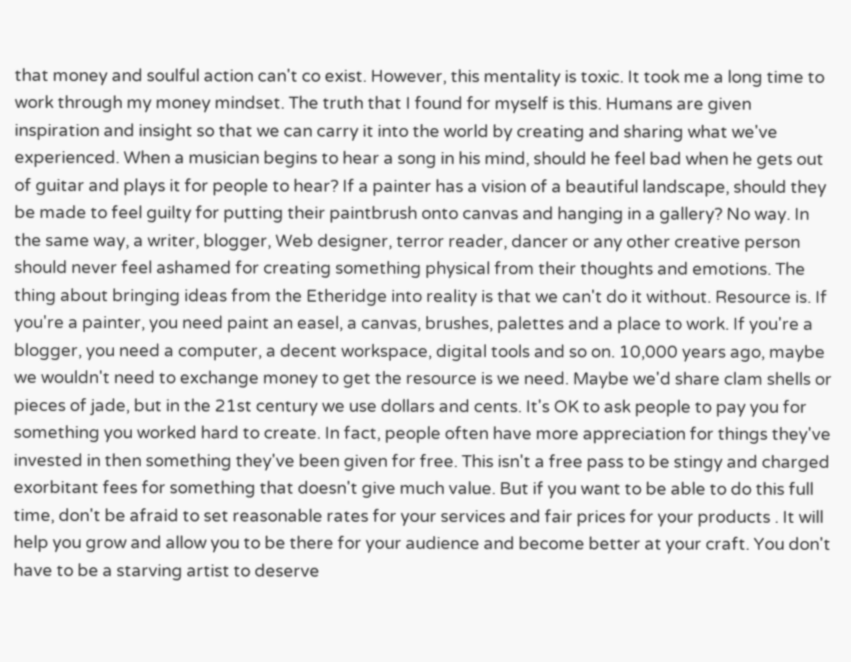that money and soulful action can't co exist. However, this mentality is toxic. It took me a long time to work through my money mindset. The truth that I found for myself is this. Humans are given inspiration and insight so that we can carry it into the world by creating and sharing what we've experienced. When a musician begins to hear a song in his mind, should he feel bad when he gets out of guitar and plays it for people to hear? If a painter has a vision of a beautiful landscape, should they be made to feel guilty for putting their paintbrush onto canvas and hanging in a gallery? No way. In the same way, a writer, blogger, Web designer, terror reader, dancer or any other creative person should never feel ashamed for creating something physical from their thoughts and emotions. The thing about bringing ideas from the Etheridge into reality is that we can't do it without. Resource is. If you're a painter, you need paint an easel, a canvas, brushes, palettes and a place to work. If you're a blogger, you need a computer, a decent workspace, digital tools and so on. 10,000 years ago, maybe we wouldn't need to exchange money to get the resource is we need. Maybe we'd share clam shells or pieces of jade, but in the 21st century we use dollars and cents. It's OK to ask people to pay you for something you worked hard to create. In fact, people often have more appreciation for things they've invested in then something they've been given for free. This isn't a free pass to be stingy and charged exorbitant fees for something that doesn't give much value. But if you want to be able to do this full time, don't be afraid to set reasonable rates for your services and fair prices for your products . It will help you grow and allow you to be there for your audience and become better at your craft. You don't have to be a starving artist to deserve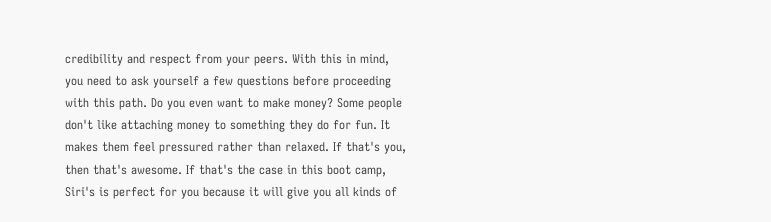credibility and respect from your peers. With this in mind, you need to ask yourself a few questions before proceeding with this path. Do you even want to make money? Some people don't like attaching money to something they do for fun. It makes them feel pressured rather than relaxed. If that's you, then that's awesome. If that's the case in this boot camp, Siri's is perfect for you because it will give you all kinds of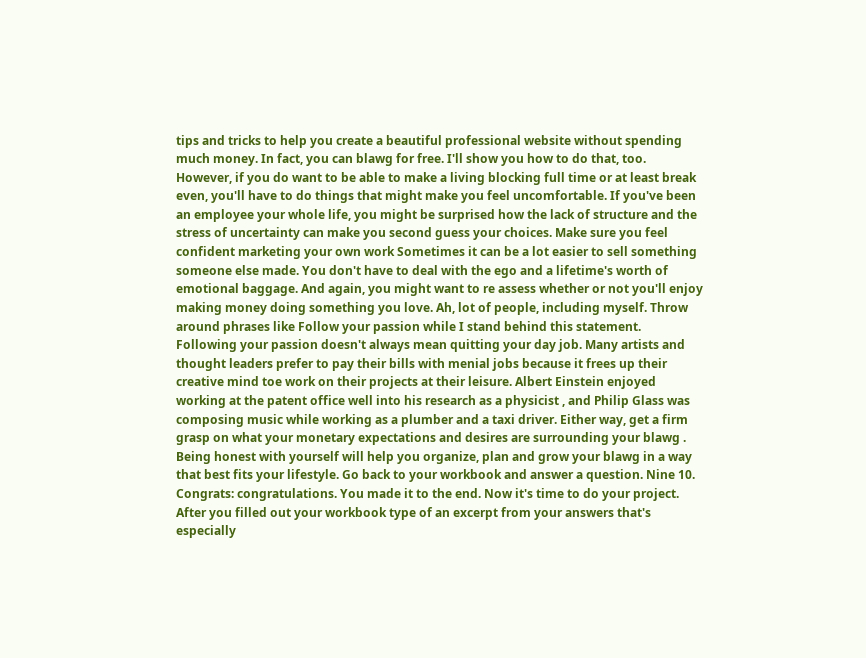tips and tricks to help you create a beautiful professional website without spending much money. In fact, you can blawg for free. I'll show you how to do that, too. However, if you do want to be able to make a living blocking full time or at least break even, you'll have to do things that might make you feel uncomfortable. If you've been an employee your whole life, you might be surprised how the lack of structure and the stress of uncertainty can make you second guess your choices. Make sure you feel confident marketing your own work Sometimes it can be a lot easier to sell something someone else made. You don't have to deal with the ego and a lifetime's worth of emotional baggage. And again, you might want to re assess whether or not you'll enjoy making money doing something you love. Ah, lot of people, including myself. Throw around phrases like Follow your passion while I stand behind this statement. Following your passion doesn't always mean quitting your day job. Many artists and thought leaders prefer to pay their bills with menial jobs because it frees up their creative mind toe work on their projects at their leisure. Albert Einstein enjoyed working at the patent office well into his research as a physicist , and Philip Glass was composing music while working as a plumber and a taxi driver. Either way, get a firm grasp on what your monetary expectations and desires are surrounding your blawg . Being honest with yourself will help you organize, plan and grow your blawg in a way that best fits your lifestyle. Go back to your workbook and answer a question. Nine 10. Congrats: congratulations. You made it to the end. Now it's time to do your project. After you filled out your workbook type of an excerpt from your answers that's especially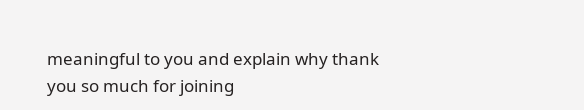meaningful to you and explain why thank you so much for joining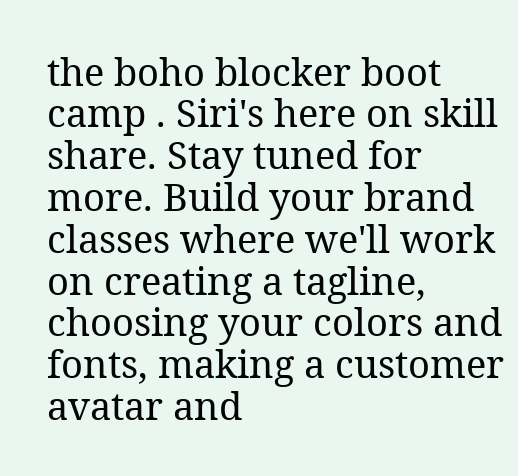the boho blocker boot camp . Siri's here on skill share. Stay tuned for more. Build your brand classes where we'll work on creating a tagline, choosing your colors and fonts, making a customer avatar and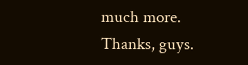much more. Thanks, guys.